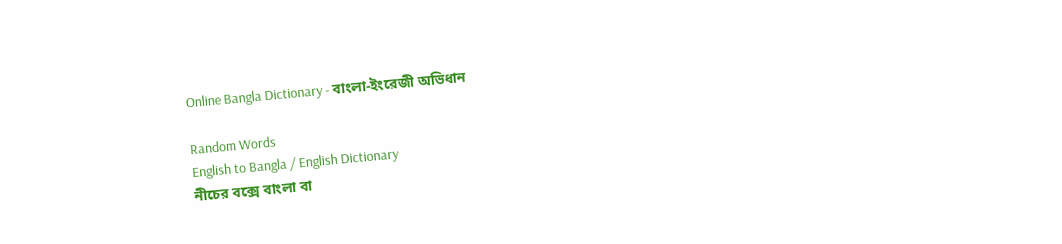Online Bangla Dictionary - বাংলা-ইংরেজী অভিধান

Random Words
English to Bangla / English Dictionary
নীচের বক্সে বাংলা বা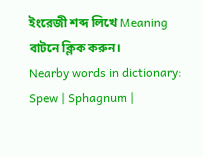ইংরেজী শব্দ লিখে Meaning বাটনে ক্লিক করুন।
Nearby words in dictionary:
Spew | Sphagnum |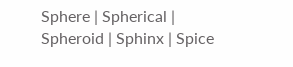Sphere | Spherical | Spheroid | Sphinx | Spice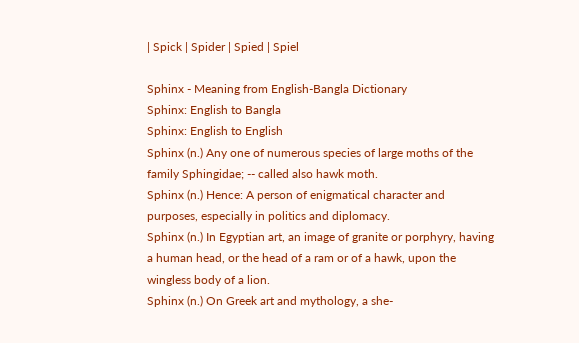| Spick | Spider | Spied | Spiel

Sphinx - Meaning from English-Bangla Dictionary
Sphinx: English to Bangla
Sphinx: English to English
Sphinx (n.) Any one of numerous species of large moths of the family Sphingidae; -- called also hawk moth.
Sphinx (n.) Hence: A person of enigmatical character and purposes, especially in politics and diplomacy.
Sphinx (n.) In Egyptian art, an image of granite or porphyry, having a human head, or the head of a ram or of a hawk, upon the wingless body of a lion.
Sphinx (n.) On Greek art and mythology, a she-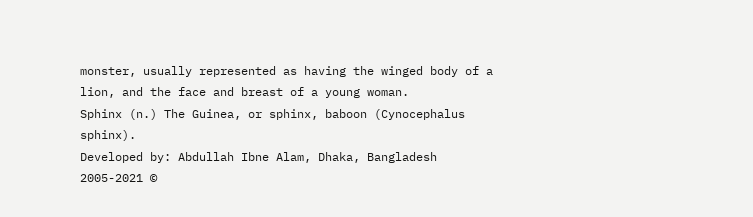monster, usually represented as having the winged body of a lion, and the face and breast of a young woman.
Sphinx (n.) The Guinea, or sphinx, baboon (Cynocephalus sphinx).
Developed by: Abdullah Ibne Alam, Dhaka, Bangladesh
2005-2021 ©